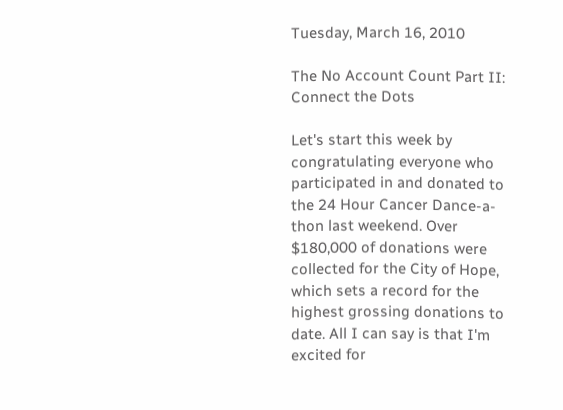Tuesday, March 16, 2010

The No Account Count Part II: Connect the Dots

Let's start this week by congratulating everyone who participated in and donated to the 24 Hour Cancer Dance-a-thon last weekend. Over $180,000 of donations were collected for the City of Hope, which sets a record for the highest grossing donations to date. All I can say is that I'm excited for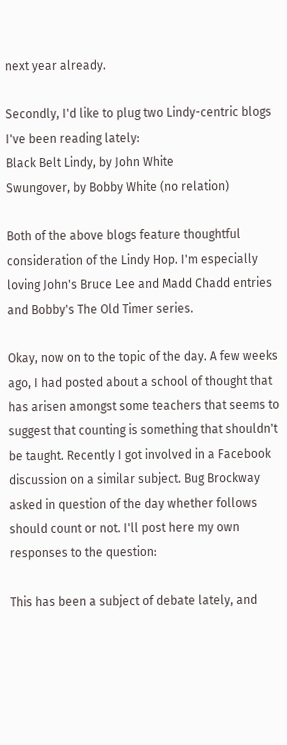next year already.

Secondly, I'd like to plug two Lindy-centric blogs I've been reading lately:
Black Belt Lindy, by John White
Swungover, by Bobby White (no relation)

Both of the above blogs feature thoughtful consideration of the Lindy Hop. I'm especially loving John's Bruce Lee and Madd Chadd entries and Bobby's The Old Timer series.

Okay, now on to the topic of the day. A few weeks ago, I had posted about a school of thought that has arisen amongst some teachers that seems to suggest that counting is something that shouldn't be taught. Recently I got involved in a Facebook discussion on a similar subject. Bug Brockway asked in question of the day whether follows should count or not. I'll post here my own responses to the question:

This has been a subject of debate lately, and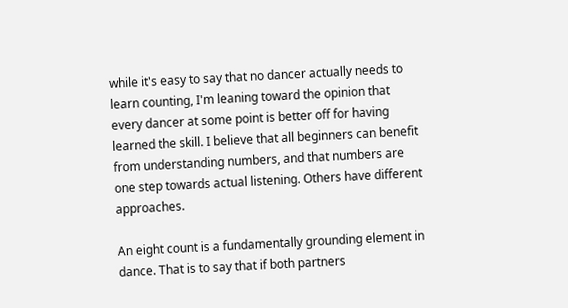while it's easy to say that no dancer actually needs to learn counting, I'm leaning toward the opinion that every dancer at some point is better off for having learned the skill. I believe that all beginners can benefit from understanding numbers, and that numbers are one step towards actual listening. Others have different approaches.

An eight count is a fundamentally grounding element in dance. That is to say that if both partners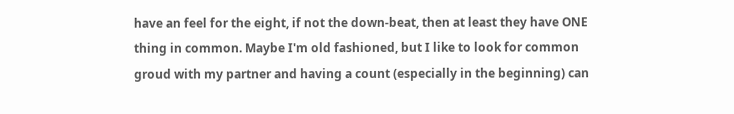have an feel for the eight, if not the down-beat, then at least they have ONE thing in common. Maybe I'm old fashioned, but I like to look for common groud with my partner and having a count (especially in the beginning) can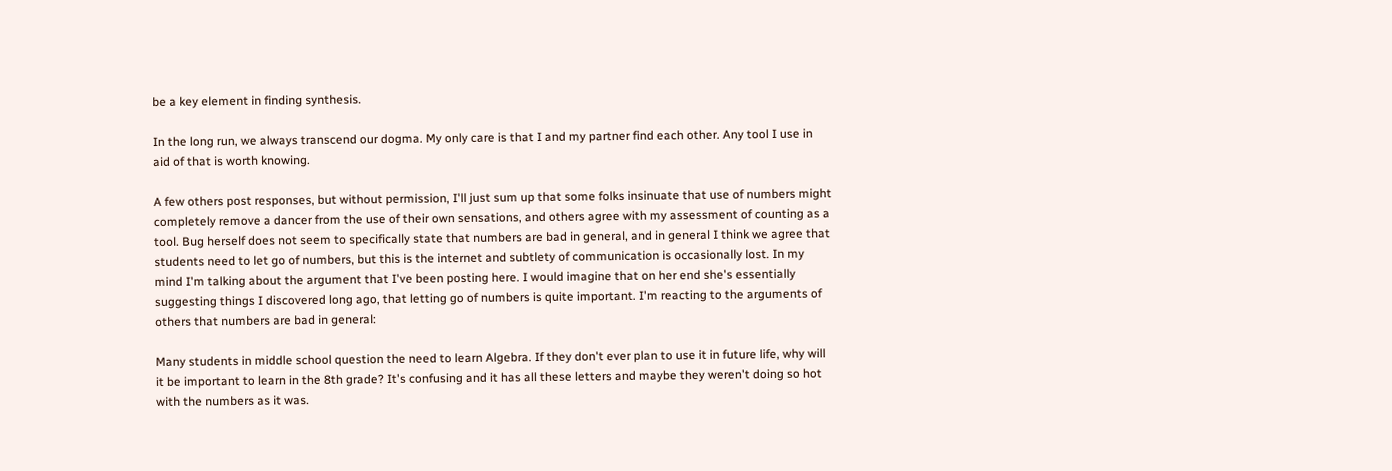be a key element in finding synthesis.

In the long run, we always transcend our dogma. My only care is that I and my partner find each other. Any tool I use in aid of that is worth knowing.

A few others post responses, but without permission, I'll just sum up that some folks insinuate that use of numbers might completely remove a dancer from the use of their own sensations, and others agree with my assessment of counting as a tool. Bug herself does not seem to specifically state that numbers are bad in general, and in general I think we agree that students need to let go of numbers, but this is the internet and subtlety of communication is occasionally lost. In my mind I'm talking about the argument that I've been posting here. I would imagine that on her end she's essentially suggesting things I discovered long ago, that letting go of numbers is quite important. I'm reacting to the arguments of others that numbers are bad in general:

Many students in middle school question the need to learn Algebra. If they don't ever plan to use it in future life, why will it be important to learn in the 8th grade? It's confusing and it has all these letters and maybe they weren't doing so hot with the numbers as it was.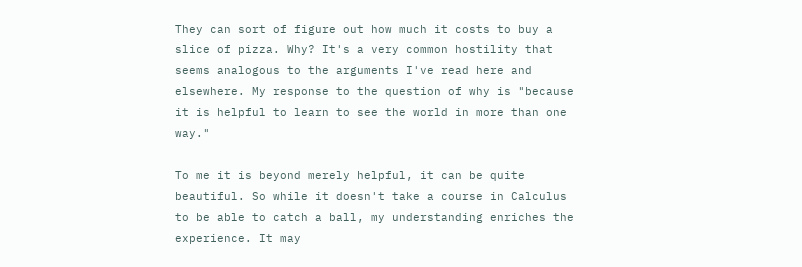They can sort of figure out how much it costs to buy a slice of pizza. Why? It's a very common hostility that seems analogous to the arguments I've read here and elsewhere. My response to the question of why is "because it is helpful to learn to see the world in more than one way."

To me it is beyond merely helpful, it can be quite beautiful. So while it doesn't take a course in Calculus to be able to catch a ball, my understanding enriches the experience. It may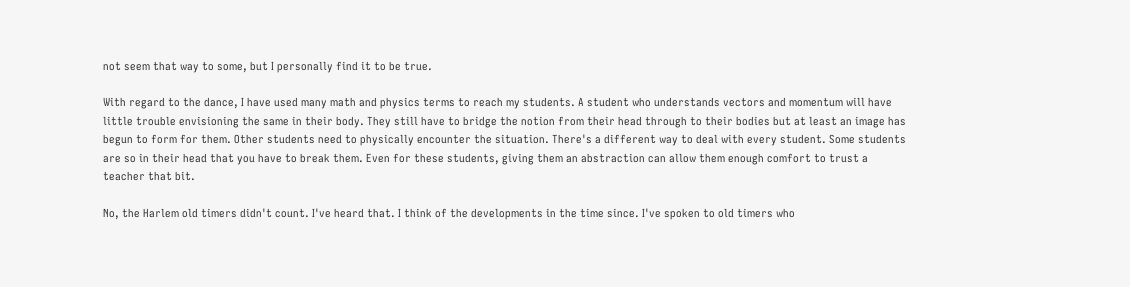not seem that way to some, but I personally find it to be true.

With regard to the dance, I have used many math and physics terms to reach my students. A student who understands vectors and momentum will have little trouble envisioning the same in their body. They still have to bridge the notion from their head through to their bodies but at least an image has begun to form for them. Other students need to physically encounter the situation. There's a different way to deal with every student. Some students are so in their head that you have to break them. Even for these students, giving them an abstraction can allow them enough comfort to trust a teacher that bit.

No, the Harlem old timers didn't count. I've heard that. I think of the developments in the time since. I've spoken to old timers who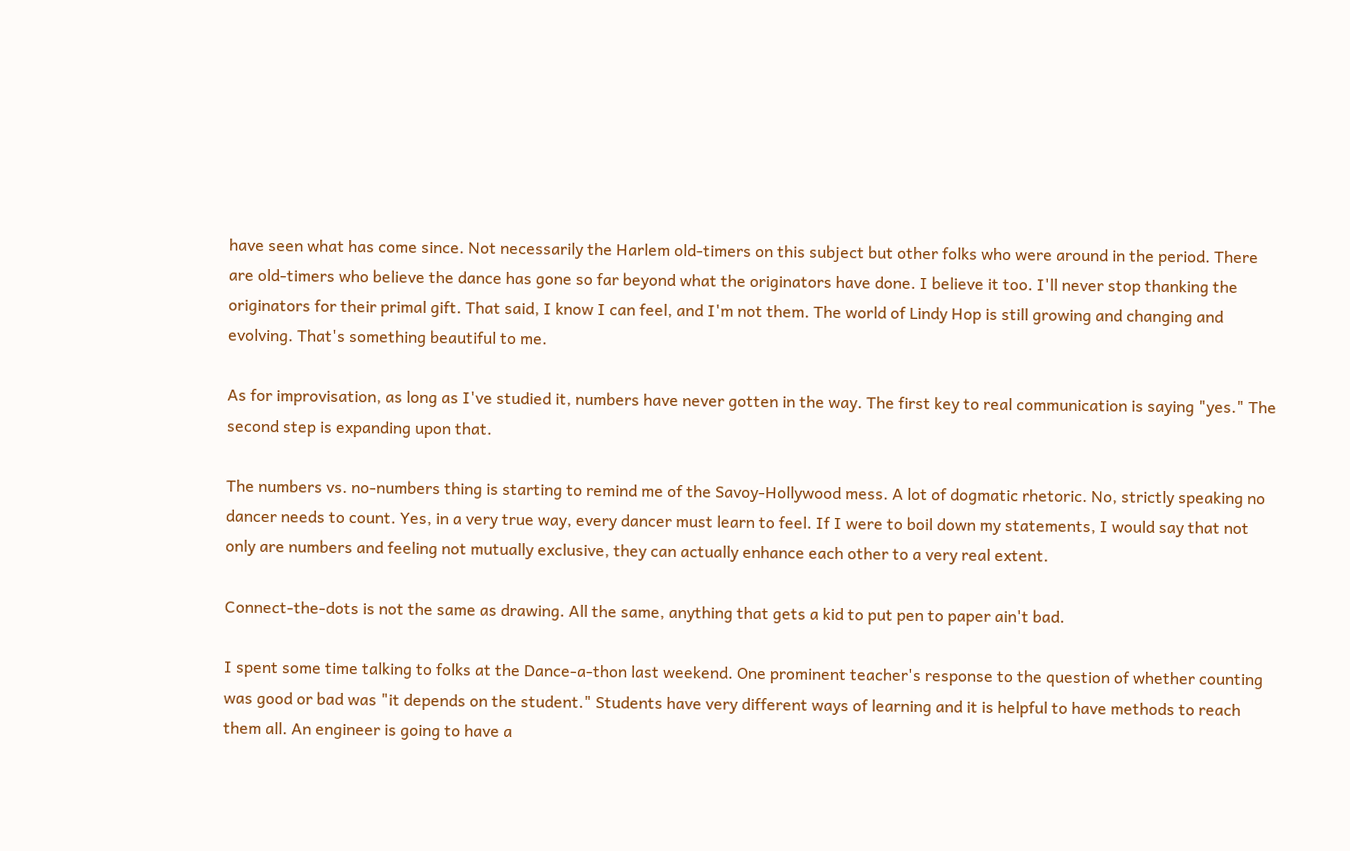have seen what has come since. Not necessarily the Harlem old-timers on this subject but other folks who were around in the period. There are old-timers who believe the dance has gone so far beyond what the originators have done. I believe it too. I'll never stop thanking the originators for their primal gift. That said, I know I can feel, and I'm not them. The world of Lindy Hop is still growing and changing and evolving. That's something beautiful to me.

As for improvisation, as long as I've studied it, numbers have never gotten in the way. The first key to real communication is saying "yes." The second step is expanding upon that.

The numbers vs. no-numbers thing is starting to remind me of the Savoy-Hollywood mess. A lot of dogmatic rhetoric. No, strictly speaking no dancer needs to count. Yes, in a very true way, every dancer must learn to feel. If I were to boil down my statements, I would say that not only are numbers and feeling not mutually exclusive, they can actually enhance each other to a very real extent.

Connect-the-dots is not the same as drawing. All the same, anything that gets a kid to put pen to paper ain't bad.

I spent some time talking to folks at the Dance-a-thon last weekend. One prominent teacher's response to the question of whether counting was good or bad was "it depends on the student." Students have very different ways of learning and it is helpful to have methods to reach them all. An engineer is going to have a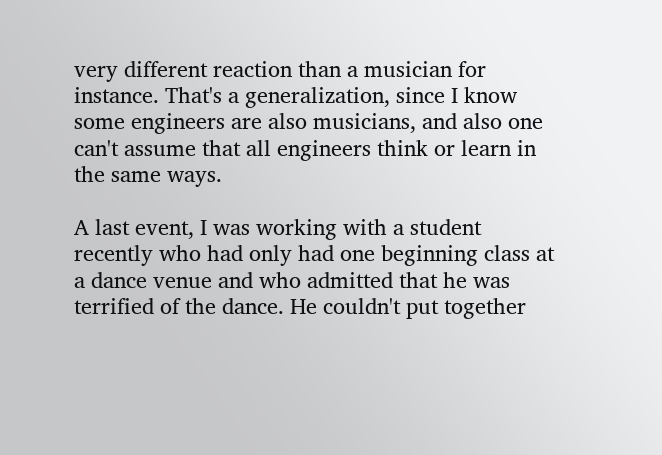very different reaction than a musician for instance. That's a generalization, since I know some engineers are also musicians, and also one can't assume that all engineers think or learn in the same ways.

A last event, I was working with a student recently who had only had one beginning class at a dance venue and who admitted that he was terrified of the dance. He couldn't put together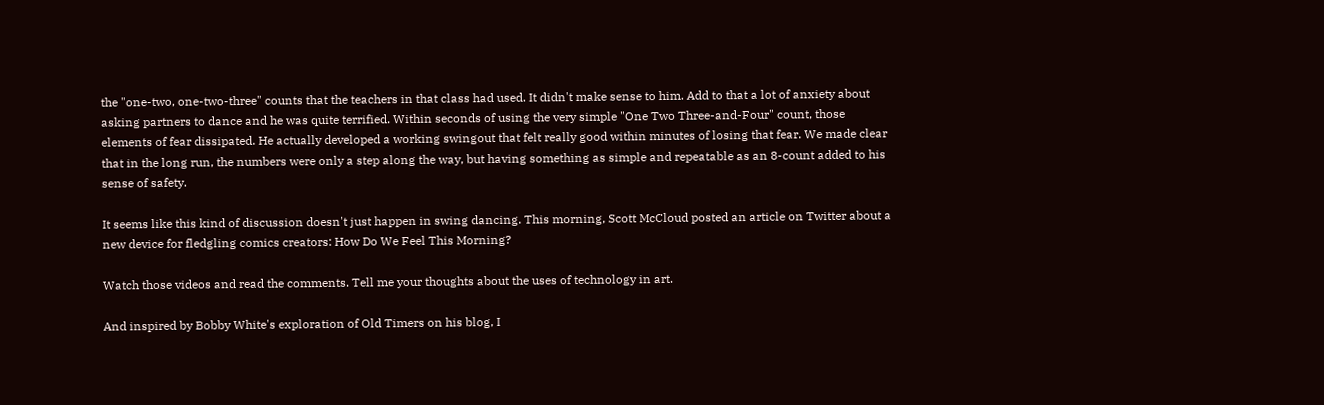the "one-two, one-two-three" counts that the teachers in that class had used. It didn't make sense to him. Add to that a lot of anxiety about asking partners to dance and he was quite terrified. Within seconds of using the very simple "One Two Three-and-Four" count, those elements of fear dissipated. He actually developed a working swingout that felt really good within minutes of losing that fear. We made clear that in the long run, the numbers were only a step along the way, but having something as simple and repeatable as an 8-count added to his sense of safety.

It seems like this kind of discussion doesn't just happen in swing dancing. This morning, Scott McCloud posted an article on Twitter about a new device for fledgling comics creators: How Do We Feel This Morning?

Watch those videos and read the comments. Tell me your thoughts about the uses of technology in art.

And inspired by Bobby White's exploration of Old Timers on his blog, I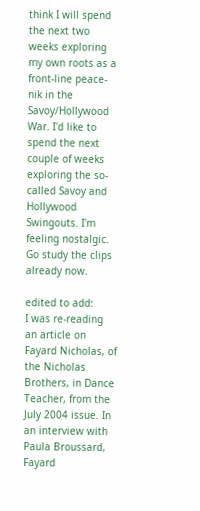think I will spend the next two weeks exploring my own roots as a front-line peace-nik in the Savoy/Hollywood War. I'd like to spend the next couple of weeks exploring the so-called Savoy and Hollywood Swingouts. I'm feeling nostalgic. Go study the clips already now.

edited to add:
I was re-reading an article on Fayard Nicholas, of the Nicholas Brothers, in Dance Teacher, from the July 2004 issue. In an interview with Paula Broussard, Fayard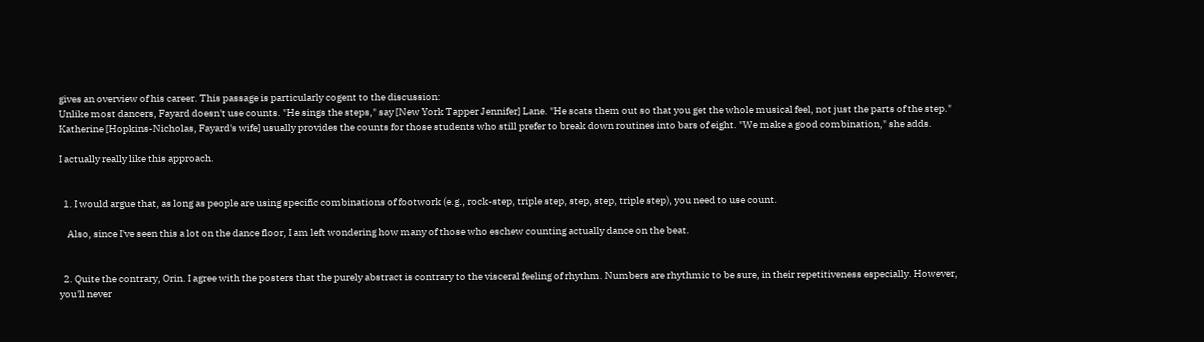gives an overview of his career. This passage is particularly cogent to the discussion:
Unlike most dancers, Fayard doesn't use counts. "He sings the steps," say [New York Tapper Jennifer] Lane. "He scats them out so that you get the whole musical feel, not just the parts of the step." Katherine [Hopkins-Nicholas, Fayard's wife] usually provides the counts for those students who still prefer to break down routines into bars of eight. "We make a good combination," she adds.

I actually really like this approach.


  1. I would argue that, as long as people are using specific combinations of footwork (e.g., rock-step, triple step, step, step, triple step), you need to use count.

    Also, since I've seen this a lot on the dance floor, I am left wondering how many of those who eschew counting actually dance on the beat.


  2. Quite the contrary, Orin. I agree with the posters that the purely abstract is contrary to the visceral feeling of rhythm. Numbers are rhythmic to be sure, in their repetitiveness especially. However, you'll never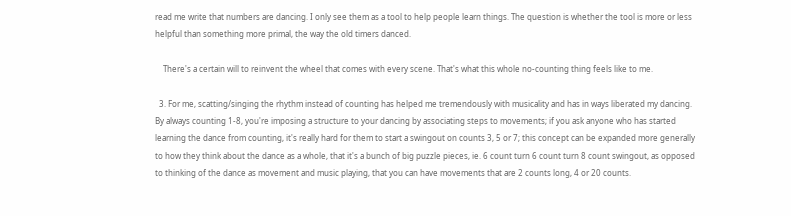read me write that numbers are dancing. I only see them as a tool to help people learn things. The question is whether the tool is more or less helpful than something more primal, the way the old timers danced.

    There's a certain will to reinvent the wheel that comes with every scene. That's what this whole no-counting thing feels like to me.

  3. For me, scatting/singing the rhythm instead of counting has helped me tremendously with musicality and has in ways liberated my dancing. By always counting 1-8, you're imposing a structure to your dancing by associating steps to movements; if you ask anyone who has started learning the dance from counting, it's really hard for them to start a swingout on counts 3, 5 or 7; this concept can be expanded more generally to how they think about the dance as a whole, that it's a bunch of big puzzle pieces, ie. 6 count turn 6 count turn 8 count swingout, as opposed to thinking of the dance as movement and music playing, that you can have movements that are 2 counts long, 4 or 20 counts.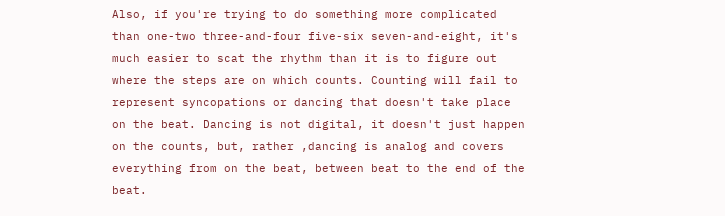Also, if you're trying to do something more complicated than one-two three-and-four five-six seven-and-eight, it's much easier to scat the rhythm than it is to figure out where the steps are on which counts. Counting will fail to represent syncopations or dancing that doesn't take place on the beat. Dancing is not digital, it doesn't just happen on the counts, but, rather ,dancing is analog and covers everything from on the beat, between beat to the end of the beat.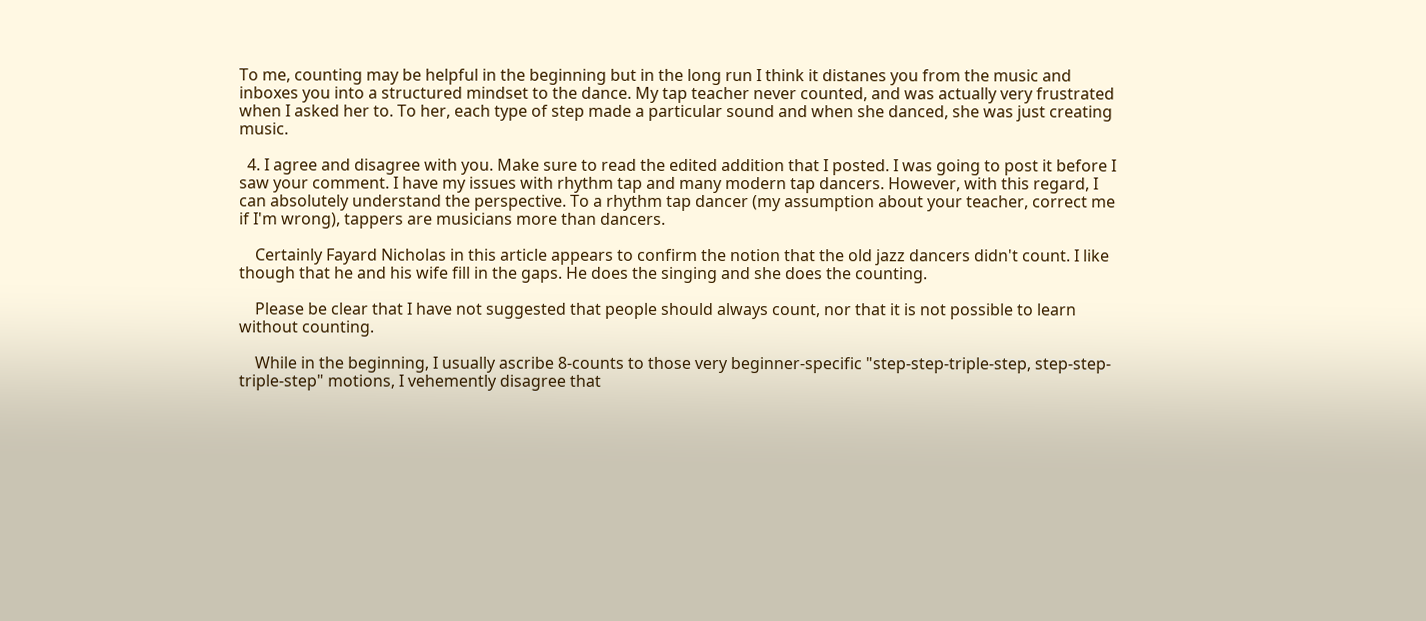To me, counting may be helpful in the beginning but in the long run I think it distanes you from the music and inboxes you into a structured mindset to the dance. My tap teacher never counted, and was actually very frustrated when I asked her to. To her, each type of step made a particular sound and when she danced, she was just creating music.

  4. I agree and disagree with you. Make sure to read the edited addition that I posted. I was going to post it before I saw your comment. I have my issues with rhythm tap and many modern tap dancers. However, with this regard, I can absolutely understand the perspective. To a rhythm tap dancer (my assumption about your teacher, correct me if I'm wrong), tappers are musicians more than dancers.

    Certainly Fayard Nicholas in this article appears to confirm the notion that the old jazz dancers didn't count. I like though that he and his wife fill in the gaps. He does the singing and she does the counting.

    Please be clear that I have not suggested that people should always count, nor that it is not possible to learn without counting.

    While in the beginning, I usually ascribe 8-counts to those very beginner-specific "step-step-triple-step, step-step-triple-step" motions, I vehemently disagree that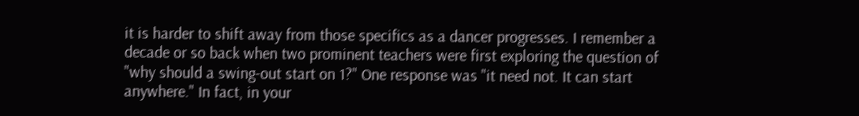it is harder to shift away from those specifics as a dancer progresses. I remember a decade or so back when two prominent teachers were first exploring the question of "why should a swing-out start on 1?" One response was "it need not. It can start anywhere." In fact, in your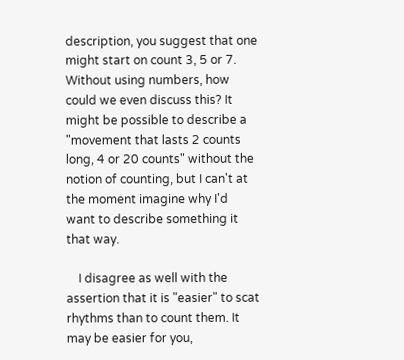description, you suggest that one might start on count 3, 5 or 7. Without using numbers, how could we even discuss this? It might be possible to describe a "movement that lasts 2 counts long, 4 or 20 counts" without the notion of counting, but I can't at the moment imagine why I'd want to describe something it that way.

    I disagree as well with the assertion that it is "easier" to scat rhythms than to count them. It may be easier for you,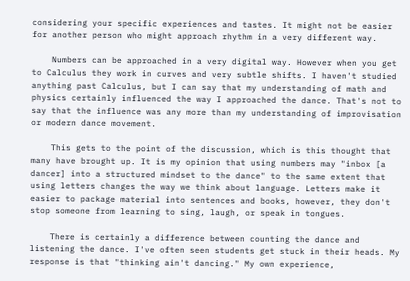considering your specific experiences and tastes. It might not be easier for another person who might approach rhythm in a very different way.

    Numbers can be approached in a very digital way. However when you get to Calculus they work in curves and very subtle shifts. I haven't studied anything past Calculus, but I can say that my understanding of math and physics certainly influenced the way I approached the dance. That's not to say that the influence was any more than my understanding of improvisation or modern dance movement.

    This gets to the point of the discussion, which is this thought that many have brought up. It is my opinion that using numbers may "inbox [a dancer] into a structured mindset to the dance" to the same extent that using letters changes the way we think about language. Letters make it easier to package material into sentences and books, however, they don't stop someone from learning to sing, laugh, or speak in tongues.

    There is certainly a difference between counting the dance and listening the dance. I've often seen students get stuck in their heads. My response is that "thinking ain't dancing." My own experience,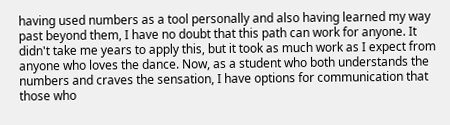having used numbers as a tool personally and also having learned my way past beyond them, I have no doubt that this path can work for anyone. It didn't take me years to apply this, but it took as much work as I expect from anyone who loves the dance. Now, as a student who both understands the numbers and craves the sensation, I have options for communication that those who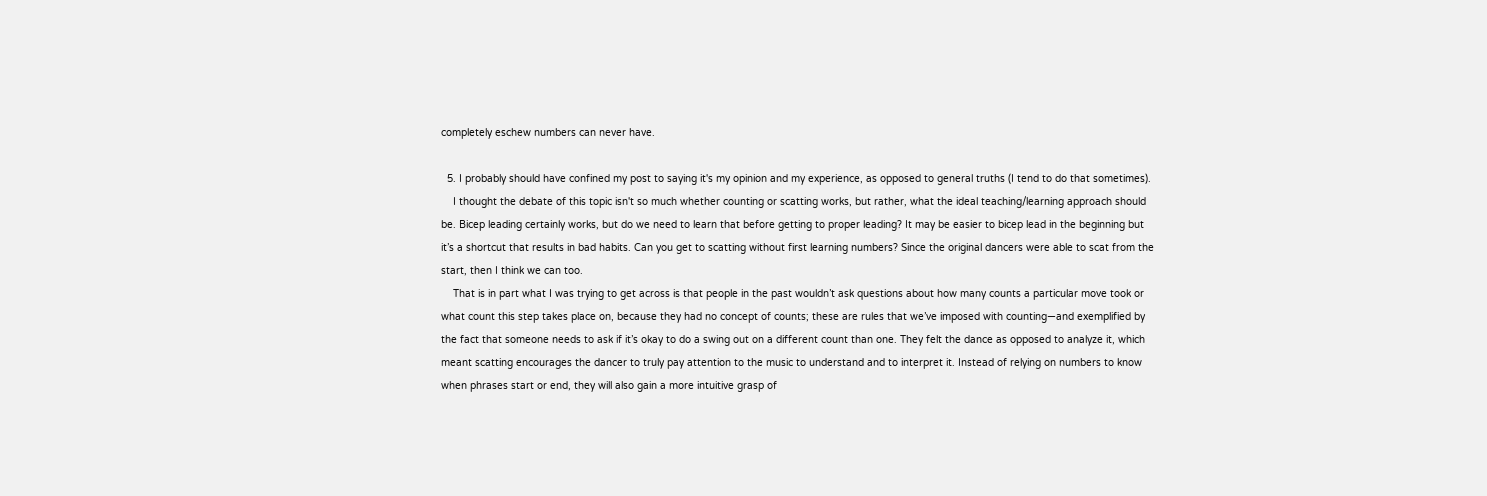completely eschew numbers can never have.

  5. I probably should have confined my post to saying it's my opinion and my experience, as opposed to general truths (I tend to do that sometimes).
    I thought the debate of this topic isn't so much whether counting or scatting works, but rather, what the ideal teaching/learning approach should be. Bicep leading certainly works, but do we need to learn that before getting to proper leading? It may be easier to bicep lead in the beginning but it’s a shortcut that results in bad habits. Can you get to scatting without first learning numbers? Since the original dancers were able to scat from the start, then I think we can too.
    That is in part what I was trying to get across is that people in the past wouldn’t ask questions about how many counts a particular move took or what count this step takes place on, because they had no concept of counts; these are rules that we’ve imposed with counting—and exemplified by the fact that someone needs to ask if it’s okay to do a swing out on a different count than one. They felt the dance as opposed to analyze it, which meant scatting encourages the dancer to truly pay attention to the music to understand and to interpret it. Instead of relying on numbers to know when phrases start or end, they will also gain a more intuitive grasp of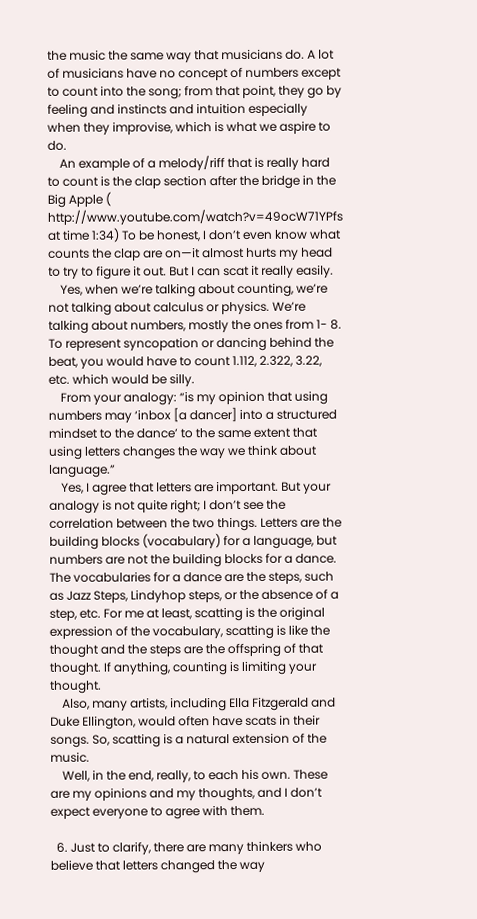the music the same way that musicians do. A lot of musicians have no concept of numbers except to count into the song; from that point, they go by feeling and instincts and intuition especially when they improvise, which is what we aspire to do.
    An example of a melody/riff that is really hard to count is the clap section after the bridge in the Big Apple ( http://www.youtube.com/watch?v=49ocW71YPfs at time 1:34) To be honest, I don’t even know what counts the clap are on—it almost hurts my head to try to figure it out. But I can scat it really easily.
    Yes, when we’re talking about counting, we’re not talking about calculus or physics. We’re talking about numbers, mostly the ones from 1- 8. To represent syncopation or dancing behind the beat, you would have to count 1.112, 2.322, 3.22, etc. which would be silly.
    From your analogy: “is my opinion that using numbers may ‘inbox [a dancer] into a structured mindset to the dance’ to the same extent that using letters changes the way we think about language.”
    Yes, I agree that letters are important. But your analogy is not quite right; I don’t see the correlation between the two things. Letters are the building blocks (vocabulary) for a language, but numbers are not the building blocks for a dance. The vocabularies for a dance are the steps, such as Jazz Steps, Lindyhop steps, or the absence of a step, etc. For me at least, scatting is the original expression of the vocabulary, scatting is like the thought and the steps are the offspring of that thought. If anything, counting is limiting your thought.
    Also, many artists, including Ella Fitzgerald and Duke Ellington, would often have scats in their songs. So, scatting is a natural extension of the music.
    Well, in the end, really, to each his own. These are my opinions and my thoughts, and I don’t expect everyone to agree with them.

  6. Just to clarify, there are many thinkers who believe that letters changed the way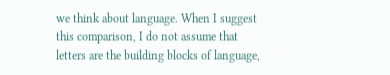we think about language. When I suggest this comparison, I do not assume that letters are the building blocks of language,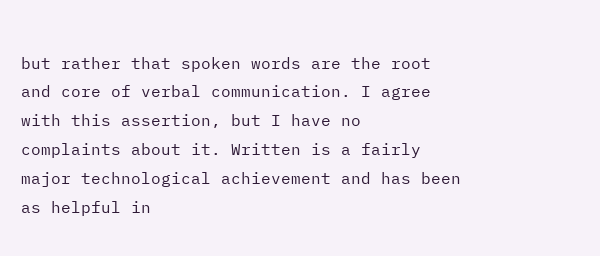but rather that spoken words are the root and core of verbal communication. I agree with this assertion, but I have no complaints about it. Written is a fairly major technological achievement and has been as helpful in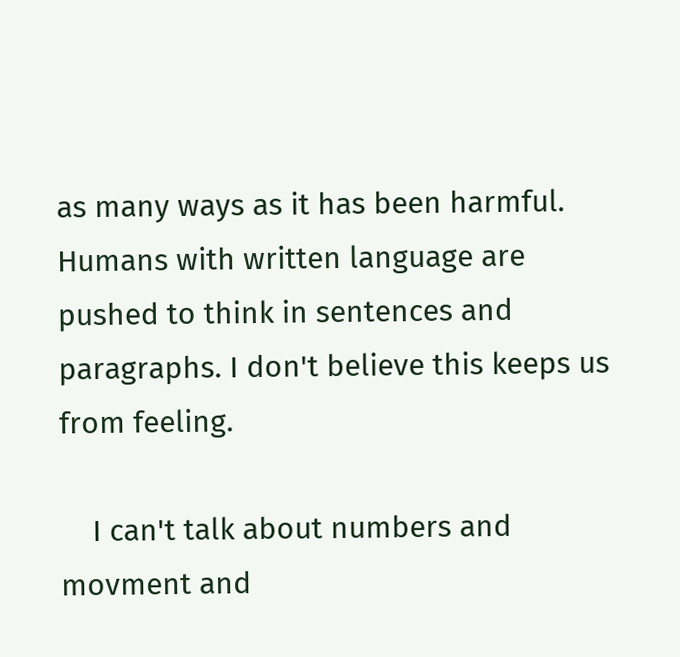as many ways as it has been harmful. Humans with written language are pushed to think in sentences and paragraphs. I don't believe this keeps us from feeling.

    I can't talk about numbers and movment and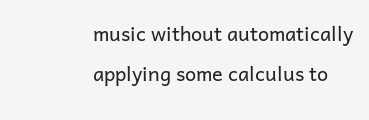music without automatically applying some calculus to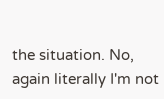the situation. No, again literally I'm not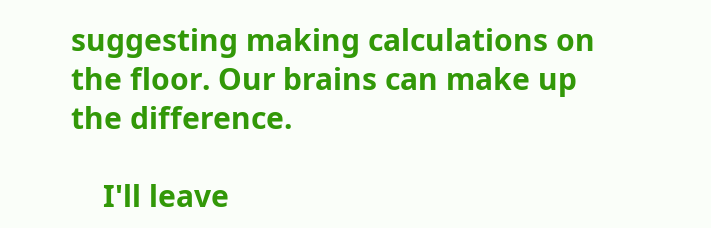suggesting making calculations on the floor. Our brains can make up the difference.

    I'll leave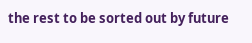the rest to be sorted out by future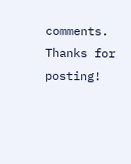comments. Thanks for posting!